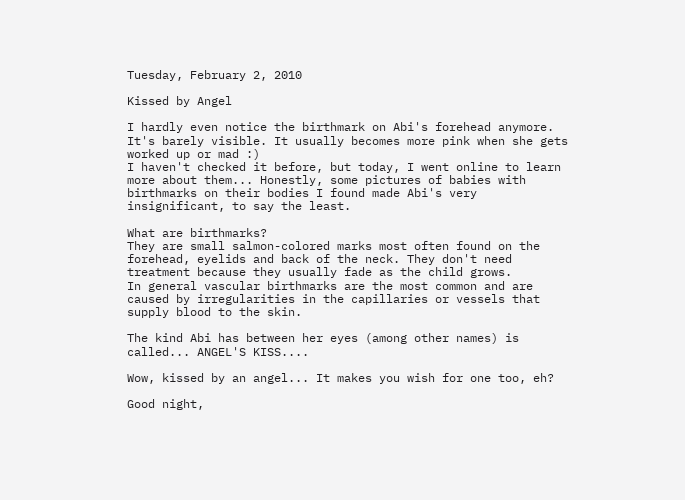Tuesday, February 2, 2010

Kissed by Angel

I hardly even notice the birthmark on Abi's forehead anymore. It's barely visible. It usually becomes more pink when she gets worked up or mad :)
I haven't checked it before, but today, I went online to learn more about them... Honestly, some pictures of babies with birthmarks on their bodies I found made Abi's very insignificant, to say the least.

What are birthmarks?
They are small salmon-colored marks most often found on the forehead, eyelids and back of the neck. They don't need treatment because they usually fade as the child grows.
In general vascular birthmarks are the most common and are caused by irregularities in the capillaries or vessels that supply blood to the skin.

The kind Abi has between her eyes (among other names) is called... ANGEL'S KISS....

Wow, kissed by an angel... It makes you wish for one too, eh?

Good night,